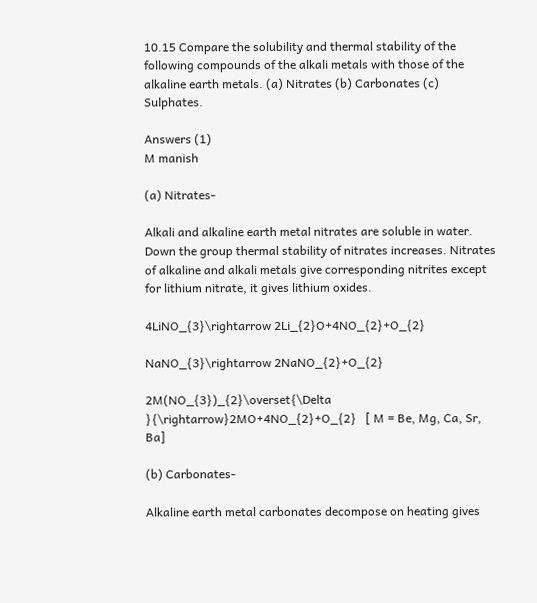10.15 Compare the solubility and thermal stability of the following compounds of the alkali metals with those of the alkaline earth metals. (a) Nitrates (b) Carbonates (c) Sulphates.

Answers (1)
M manish

(a) Nitrates-

Alkali and alkaline earth metal nitrates are soluble in water. Down the group thermal stability of nitrates increases. Nitrates of alkaline and alkali metals give corresponding nitrites except for lithium nitrate, it gives lithium oxides.

4LiNO_{3}\rightarrow 2Li_{2}O+4NO_{2}+O_{2}

NaNO_{3}\rightarrow 2NaNO_{2}+O_{2}

2M(NO_{3})_{2}\overset{\Delta }{\rightarrow}2MO+4NO_{2}+O_{2}   [ M = Be, Mg, Ca, Sr, Ba]

(b) Carbonates-

Alkaline earth metal carbonates decompose on heating gives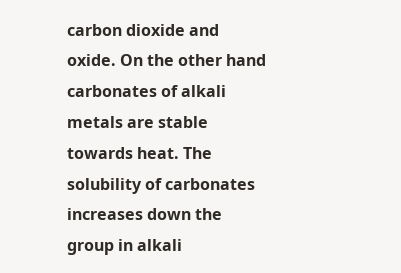carbon dioxide and oxide. On the other hand carbonates of alkali metals are stable towards heat. The solubility of carbonates increases down the group in alkali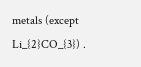metals (except Li_{2}CO_{3}) .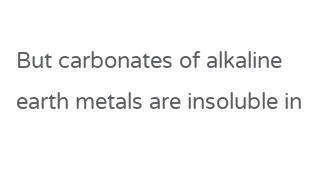But carbonates of alkaline earth metals are insoluble in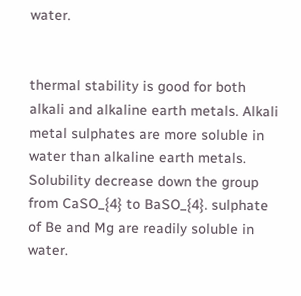water.


thermal stability is good for both alkali and alkaline earth metals. Alkali metal sulphates are more soluble in water than alkaline earth metals. Solubility decrease down the group from CaSO_{4} to BaSO_{4}. sulphate of Be and Mg are readily soluble in water.